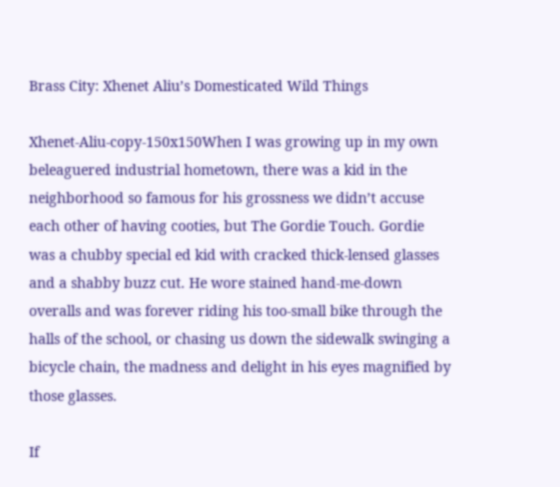Brass City: Xhenet Aliu’s Domesticated Wild Things

Xhenet-Aliu-copy-150x150When I was growing up in my own beleaguered industrial hometown, there was a kid in the neighborhood so famous for his grossness we didn’t accuse each other of having cooties, but The Gordie Touch. Gordie was a chubby special ed kid with cracked thick-lensed glasses and a shabby buzz cut. He wore stained hand-me-down overalls and was forever riding his too-small bike through the halls of the school, or chasing us down the sidewalk swinging a bicycle chain, the madness and delight in his eyes magnified by those glasses.

If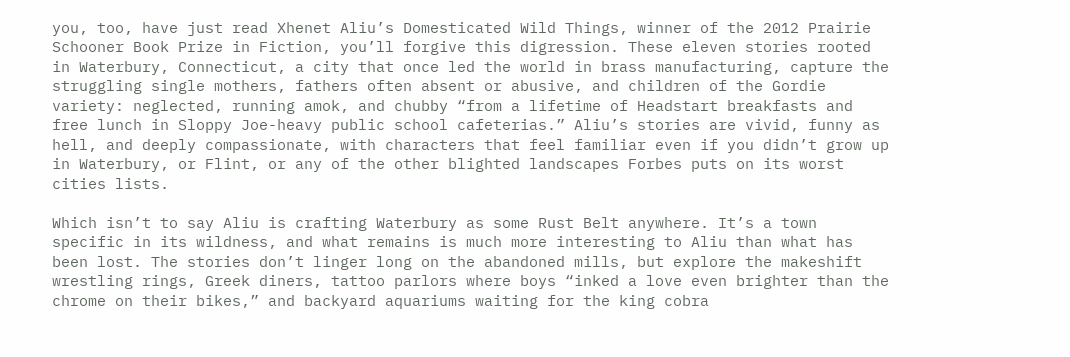you, too, have just read Xhenet Aliu’s Domesticated Wild Things, winner of the 2012 Prairie Schooner Book Prize in Fiction, you’ll forgive this digression. These eleven stories rooted in Waterbury, Connecticut, a city that once led the world in brass manufacturing, capture the struggling single mothers, fathers often absent or abusive, and children of the Gordie variety: neglected, running amok, and chubby “from a lifetime of Headstart breakfasts and free lunch in Sloppy Joe-heavy public school cafeterias.” Aliu’s stories are vivid, funny as hell, and deeply compassionate, with characters that feel familiar even if you didn’t grow up in Waterbury, or Flint, or any of the other blighted landscapes Forbes puts on its worst cities lists.

Which isn’t to say Aliu is crafting Waterbury as some Rust Belt anywhere. It’s a town specific in its wildness, and what remains is much more interesting to Aliu than what has been lost. The stories don’t linger long on the abandoned mills, but explore the makeshift wrestling rings, Greek diners, tattoo parlors where boys “inked a love even brighter than the chrome on their bikes,” and backyard aquariums waiting for the king cobra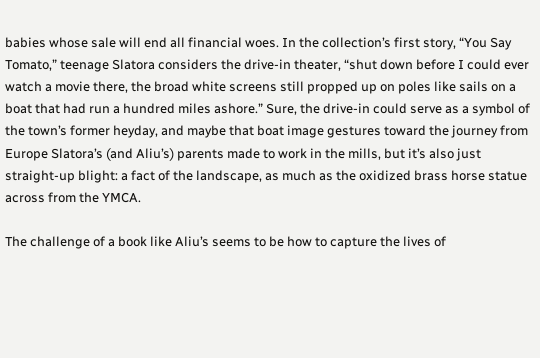babies whose sale will end all financial woes. In the collection’s first story, “You Say Tomato,” teenage Slatora considers the drive-in theater, “shut down before I could ever watch a movie there, the broad white screens still propped up on poles like sails on a boat that had run a hundred miles ashore.” Sure, the drive-in could serve as a symbol of the town’s former heyday, and maybe that boat image gestures toward the journey from Europe Slatora’s (and Aliu’s) parents made to work in the mills, but it’s also just straight-up blight: a fact of the landscape, as much as the oxidized brass horse statue across from the YMCA.

The challenge of a book like Aliu’s seems to be how to capture the lives of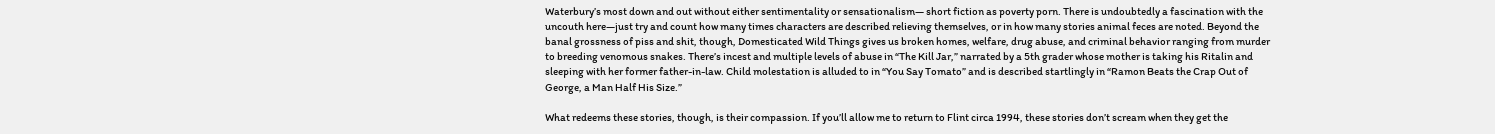Waterbury’s most down and out without either sentimentality or sensationalism— short fiction as poverty porn. There is undoubtedly a fascination with the uncouth here—just try and count how many times characters are described relieving themselves, or in how many stories animal feces are noted. Beyond the banal grossness of piss and shit, though, Domesticated Wild Things gives us broken homes, welfare, drug abuse, and criminal behavior ranging from murder to breeding venomous snakes. There’s incest and multiple levels of abuse in “The Kill Jar,” narrated by a 5th grader whose mother is taking his Ritalin and sleeping with her former father-in-law. Child molestation is alluded to in “You Say Tomato” and is described startlingly in “Ramon Beats the Crap Out of George, a Man Half His Size.”

What redeems these stories, though, is their compassion. If you’ll allow me to return to Flint circa 1994, these stories don’t scream when they get the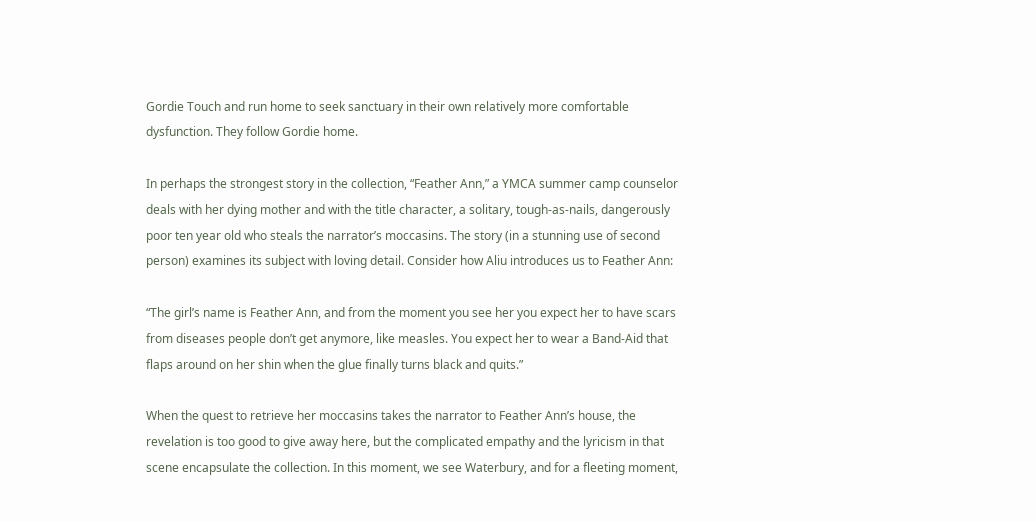Gordie Touch and run home to seek sanctuary in their own relatively more comfortable dysfunction. They follow Gordie home.

In perhaps the strongest story in the collection, “Feather Ann,” a YMCA summer camp counselor deals with her dying mother and with the title character, a solitary, tough-as-nails, dangerously poor ten year old who steals the narrator’s moccasins. The story (in a stunning use of second person) examines its subject with loving detail. Consider how Aliu introduces us to Feather Ann:

“The girl’s name is Feather Ann, and from the moment you see her you expect her to have scars from diseases people don’t get anymore, like measles. You expect her to wear a Band-Aid that flaps around on her shin when the glue finally turns black and quits.”

When the quest to retrieve her moccasins takes the narrator to Feather Ann’s house, the revelation is too good to give away here, but the complicated empathy and the lyricism in that scene encapsulate the collection. In this moment, we see Waterbury, and for a fleeting moment,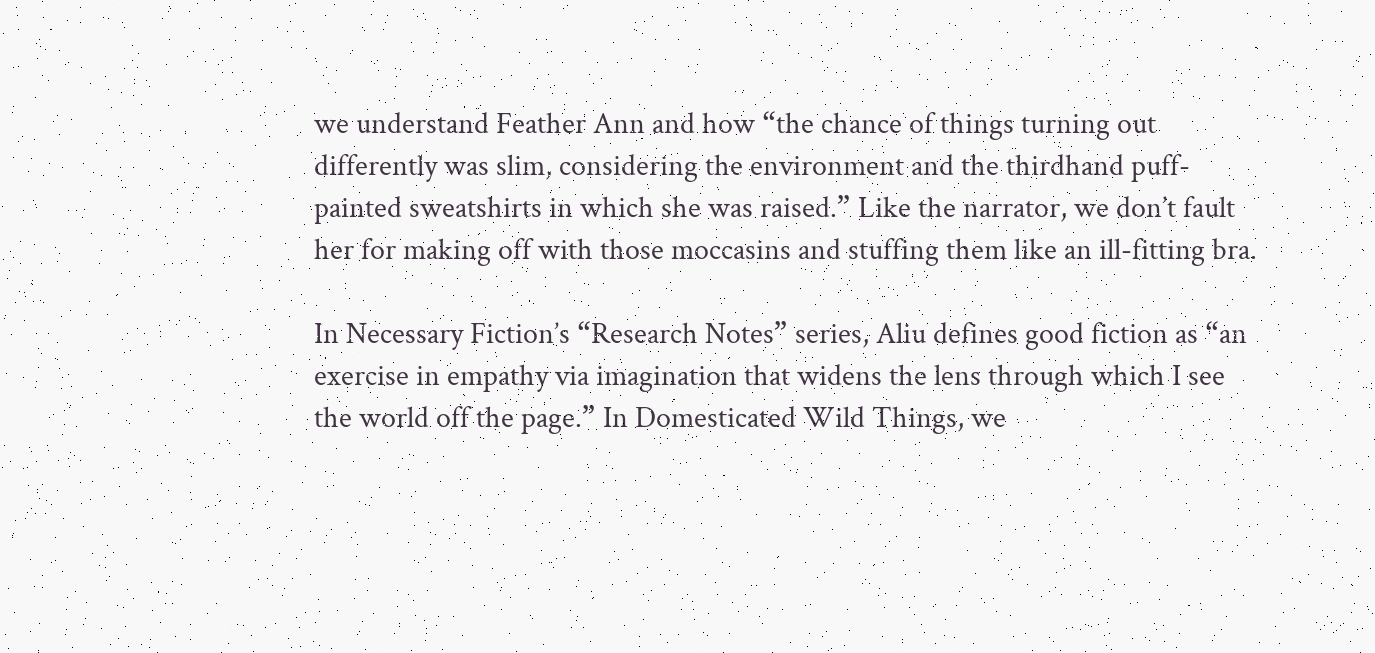we understand Feather Ann and how “the chance of things turning out differently was slim, considering the environment and the thirdhand puff-painted sweatshirts in which she was raised.” Like the narrator, we don’t fault her for making off with those moccasins and stuffing them like an ill-fitting bra.

In Necessary Fiction’s “Research Notes” series, Aliu defines good fiction as “an exercise in empathy via imagination that widens the lens through which I see the world off the page.” In Domesticated Wild Things, we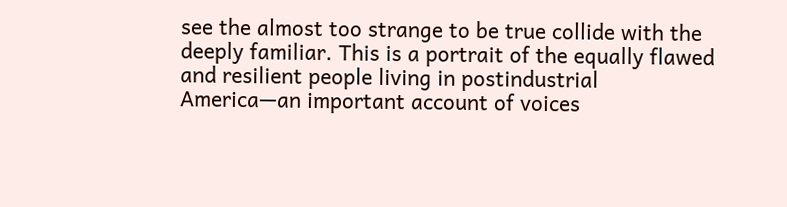see the almost too strange to be true collide with the deeply familiar. This is a portrait of the equally flawed and resilient people living in postindustrial America—an important account of voices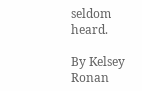seldom heard.

By Kelsey Ronan